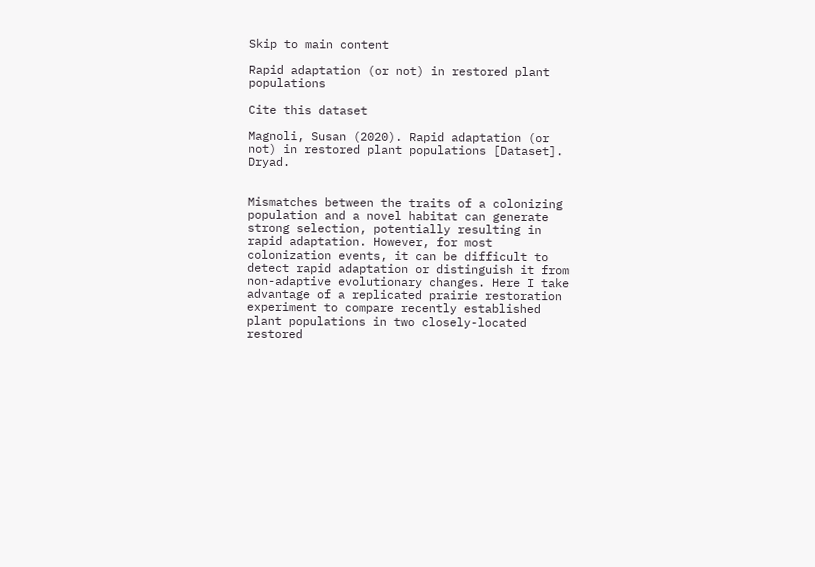Skip to main content

Rapid adaptation (or not) in restored plant populations

Cite this dataset

Magnoli, Susan (2020). Rapid adaptation (or not) in restored plant populations [Dataset]. Dryad.


Mismatches between the traits of a colonizing population and a novel habitat can generate strong selection, potentially resulting in rapid adaptation. However, for most colonization events, it can be difficult to detect rapid adaptation or distinguish it from non-adaptive evolutionary changes. Here I take advantage of a replicated prairie restoration experiment to compare recently established plant populations in two closely-located restored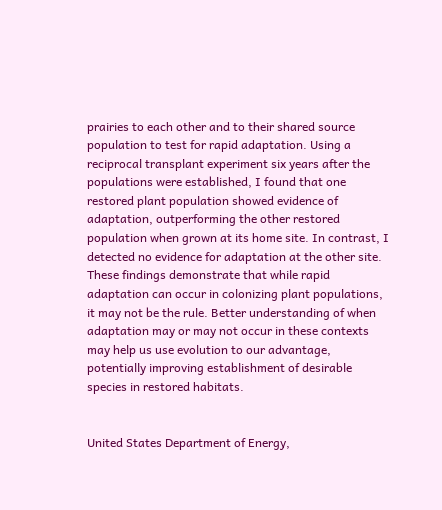prairies to each other and to their shared source population to test for rapid adaptation. Using a reciprocal transplant experiment six years after the populations were established, I found that one restored plant population showed evidence of adaptation, outperforming the other restored population when grown at its home site. In contrast, I detected no evidence for adaptation at the other site. These findings demonstrate that while rapid adaptation can occur in colonizing plant populations, it may not be the rule. Better understanding of when adaptation may or may not occur in these contexts may help us use evolution to our advantage, potentially improving establishment of desirable species in restored habitats.


United States Department of Energy,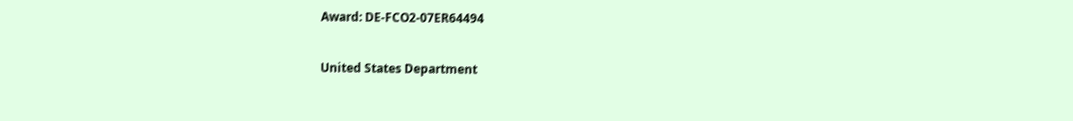Award: DE-FCO2-07ER64494

United States Department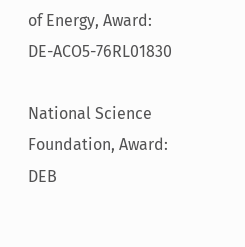of Energy, Award: DE-ACO5-76RL01830

National Science Foundation, Award: DEB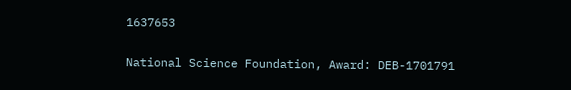1637653

National Science Foundation, Award: DEB-1701791